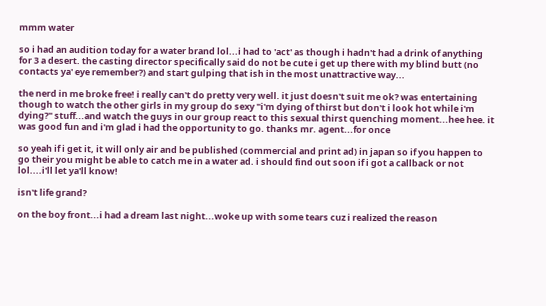mmm water

so i had an audition today for a water brand lol...i had to 'act' as though i hadn't had a drink of anything for 3 a desert. the casting director specifically said do not be cute i get up there with my blind butt (no contacts ya' eye remember?) and start gulping that ish in the most unattractive way...

the nerd in me broke free! i really can't do pretty very well. it just doesn't suit me ok? was entertaining though to watch the other girls in my group do sexy "i'm dying of thirst but don't i look hot while i'm dying?" stuff...and watch the guys in our group react to this sexual thirst quenching moment...hee hee. it was good fun and i'm glad i had the opportunity to go. thanks mr. agent...for once

so yeah if i get it, it will only air and be published (commercial and print ad) in japan so if you happen to go their you might be able to catch me in a water ad. i should find out soon if i got a callback or not lol....i'll let ya'll know!

isn't life grand?

on the boy front...i had a dream last night...woke up with some tears cuz i realized the reason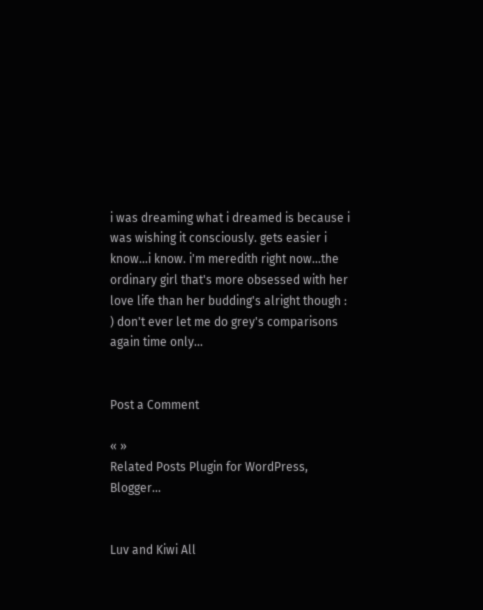i was dreaming what i dreamed is because i was wishing it consciously. gets easier i know...i know. i'm meredith right now...the ordinary girl that's more obsessed with her love life than her budding's alright though : ) don't ever let me do grey's comparisons again time only...


Post a Comment

« »
Related Posts Plugin for WordPress, Blogger...


Luv and Kiwi All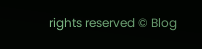rights reserved © Blog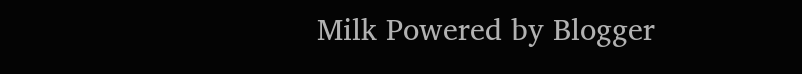Milk Powered by Blogger